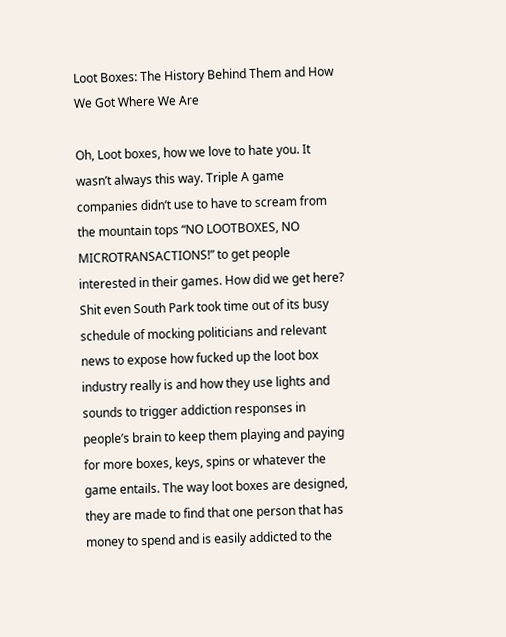Loot Boxes: The History Behind Them and How We Got Where We Are

Oh, Loot boxes, how we love to hate you. It wasn’t always this way. Triple A game companies didn’t use to have to scream from the mountain tops “NO LOOTBOXES, NO MICROTRANSACTIONS!” to get people interested in their games. How did we get here? Shit even South Park took time out of its busy schedule of mocking politicians and relevant news to expose how fucked up the loot box industry really is and how they use lights and sounds to trigger addiction responses in people’s brain to keep them playing and paying for more boxes, keys, spins or whatever the game entails. The way loot boxes are designed, they are made to find that one person that has money to spend and is easily addicted to the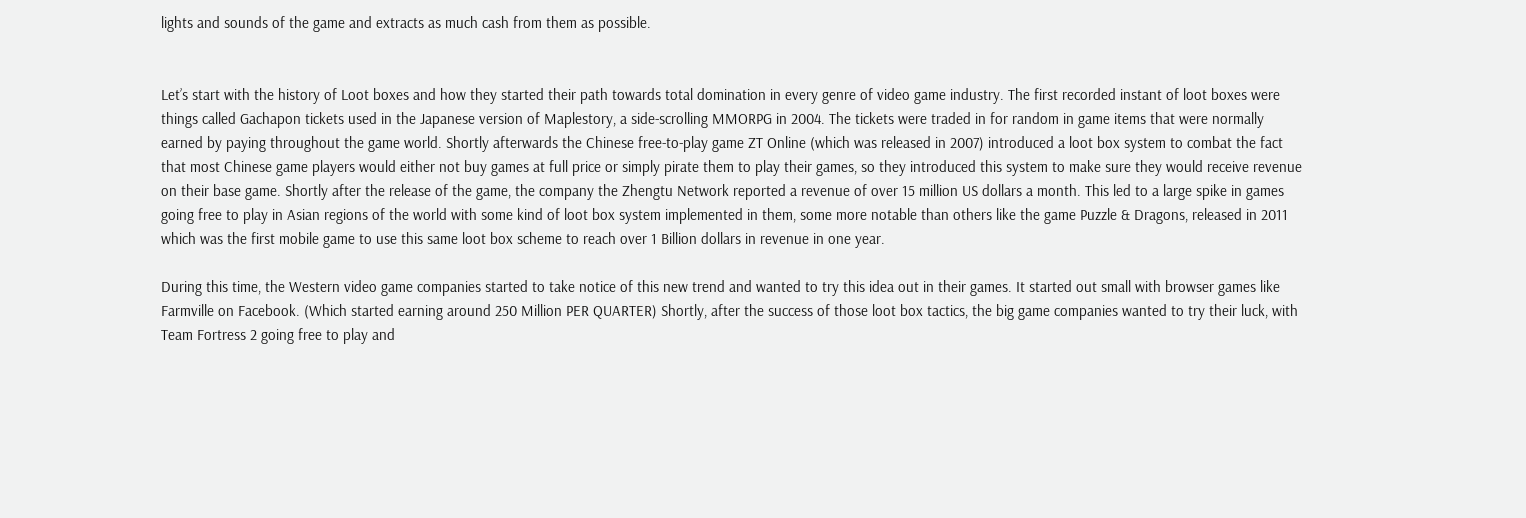lights and sounds of the game and extracts as much cash from them as possible.


Let’s start with the history of Loot boxes and how they started their path towards total domination in every genre of video game industry. The first recorded instant of loot boxes were things called Gachapon tickets used in the Japanese version of Maplestory, a side-scrolling MMORPG in 2004. The tickets were traded in for random in game items that were normally earned by paying throughout the game world. Shortly afterwards the Chinese free-to-play game ZT Online (which was released in 2007) introduced a loot box system to combat the fact that most Chinese game players would either not buy games at full price or simply pirate them to play their games, so they introduced this system to make sure they would receive revenue on their base game. Shortly after the release of the game, the company the Zhengtu Network reported a revenue of over 15 million US dollars a month. This led to a large spike in games going free to play in Asian regions of the world with some kind of loot box system implemented in them, some more notable than others like the game Puzzle & Dragons, released in 2011 which was the first mobile game to use this same loot box scheme to reach over 1 Billion dollars in revenue in one year.

During this time, the Western video game companies started to take notice of this new trend and wanted to try this idea out in their games. It started out small with browser games like Farmville on Facebook. (Which started earning around 250 Million PER QUARTER) Shortly, after the success of those loot box tactics, the big game companies wanted to try their luck, with Team Fortress 2 going free to play and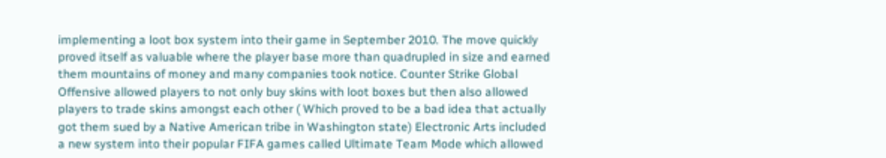implementing a loot box system into their game in September 2010. The move quickly proved itself as valuable where the player base more than quadrupled in size and earned them mountains of money and many companies took notice. Counter Strike Global Offensive allowed players to not only buy skins with loot boxes but then also allowed players to trade skins amongst each other ( Which proved to be a bad idea that actually got them sued by a Native American tribe in Washington state) Electronic Arts included a new system into their popular FIFA games called Ultimate Team Mode which allowed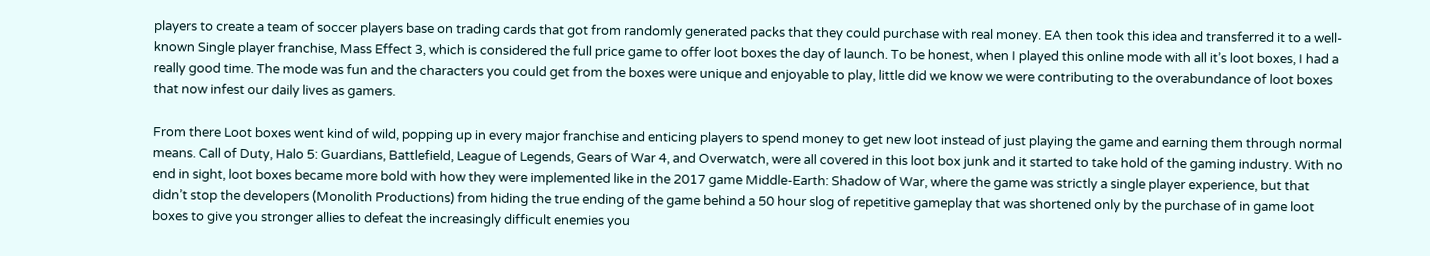players to create a team of soccer players base on trading cards that got from randomly generated packs that they could purchase with real money. EA then took this idea and transferred it to a well-known Single player franchise, Mass Effect 3, which is considered the full price game to offer loot boxes the day of launch. To be honest, when I played this online mode with all it’s loot boxes, I had a really good time. The mode was fun and the characters you could get from the boxes were unique and enjoyable to play, little did we know we were contributing to the overabundance of loot boxes that now infest our daily lives as gamers.

From there Loot boxes went kind of wild, popping up in every major franchise and enticing players to spend money to get new loot instead of just playing the game and earning them through normal means. Call of Duty, Halo 5: Guardians, Battlefield, League of Legends, Gears of War 4, and Overwatch, were all covered in this loot box junk and it started to take hold of the gaming industry. With no end in sight, loot boxes became more bold with how they were implemented like in the 2017 game Middle-Earth: Shadow of War, where the game was strictly a single player experience, but that didn’t stop the developers (Monolith Productions) from hiding the true ending of the game behind a 50 hour slog of repetitive gameplay that was shortened only by the purchase of in game loot boxes to give you stronger allies to defeat the increasingly difficult enemies you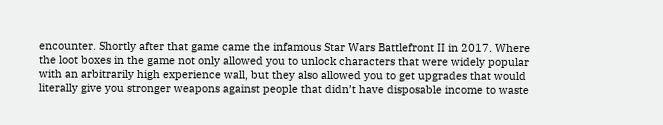encounter. Shortly after that game came the infamous Star Wars Battlefront II in 2017. Where the loot boxes in the game not only allowed you to unlock characters that were widely popular with an arbitrarily high experience wall, but they also allowed you to get upgrades that would literally give you stronger weapons against people that didn’t have disposable income to waste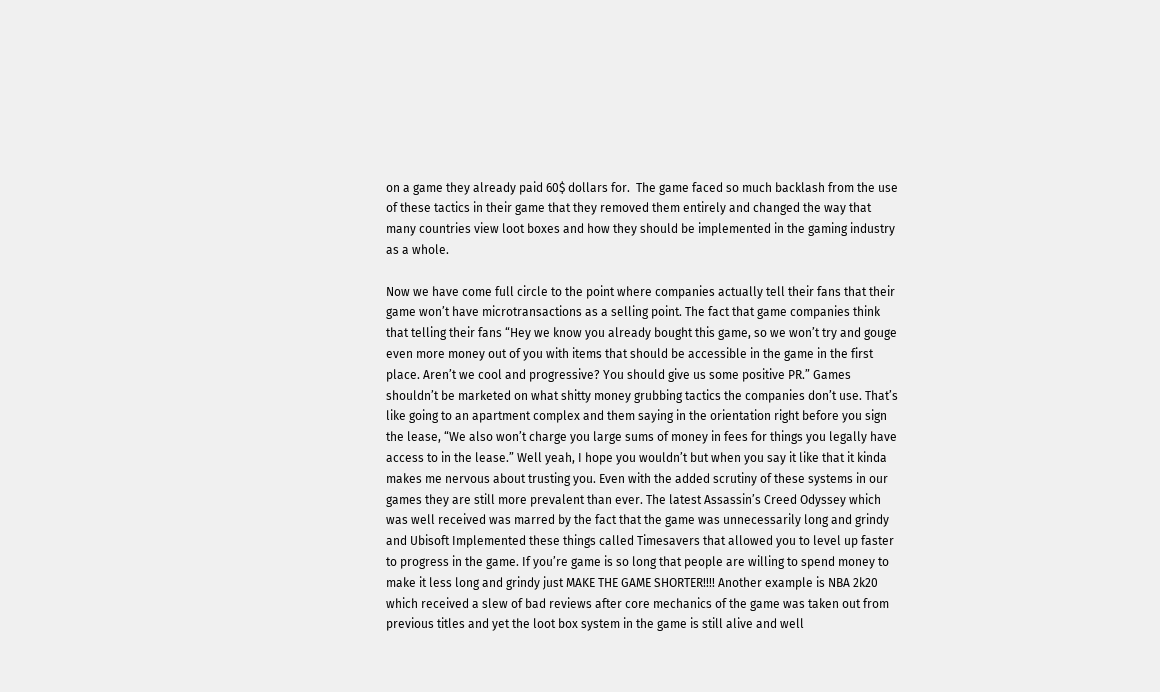on a game they already paid 60$ dollars for.  The game faced so much backlash from the use of these tactics in their game that they removed them entirely and changed the way that many countries view loot boxes and how they should be implemented in the gaming industry as a whole.

Now we have come full circle to the point where companies actually tell their fans that their game won’t have microtransactions as a selling point. The fact that game companies think that telling their fans “Hey we know you already bought this game, so we won’t try and gouge even more money out of you with items that should be accessible in the game in the first place. Aren’t we cool and progressive? You should give us some positive PR.” Games shouldn’t be marketed on what shitty money grubbing tactics the companies don’t use. That’s like going to an apartment complex and them saying in the orientation right before you sign the lease, “We also won’t charge you large sums of money in fees for things you legally have access to in the lease.” Well yeah, I hope you wouldn’t but when you say it like that it kinda makes me nervous about trusting you. Even with the added scrutiny of these systems in our games they are still more prevalent than ever. The latest Assassin’s Creed Odyssey which was well received was marred by the fact that the game was unnecessarily long and grindy and Ubisoft Implemented these things called Timesavers that allowed you to level up faster to progress in the game. If you’re game is so long that people are willing to spend money to make it less long and grindy just MAKE THE GAME SHORTER!!!! Another example is NBA 2k20 which received a slew of bad reviews after core mechanics of the game was taken out from previous titles and yet the loot box system in the game is still alive and well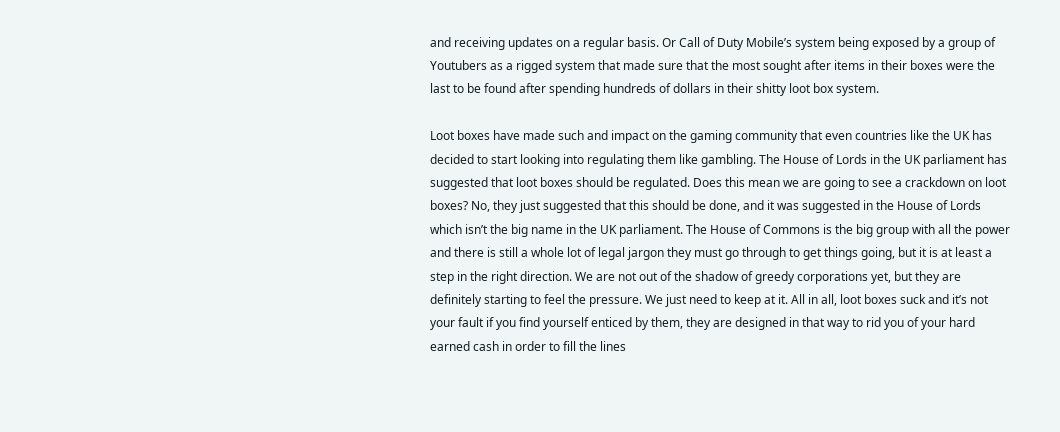and receiving updates on a regular basis. Or Call of Duty Mobile’s system being exposed by a group of Youtubers as a rigged system that made sure that the most sought after items in their boxes were the last to be found after spending hundreds of dollars in their shitty loot box system.

Loot boxes have made such and impact on the gaming community that even countries like the UK has decided to start looking into regulating them like gambling. The House of Lords in the UK parliament has suggested that loot boxes should be regulated. Does this mean we are going to see a crackdown on loot boxes? No, they just suggested that this should be done, and it was suggested in the House of Lords which isn’t the big name in the UK parliament. The House of Commons is the big group with all the power and there is still a whole lot of legal jargon they must go through to get things going, but it is at least a step in the right direction. We are not out of the shadow of greedy corporations yet, but they are definitely starting to feel the pressure. We just need to keep at it. All in all, loot boxes suck and it’s not your fault if you find yourself enticed by them, they are designed in that way to rid you of your hard earned cash in order to fill the lines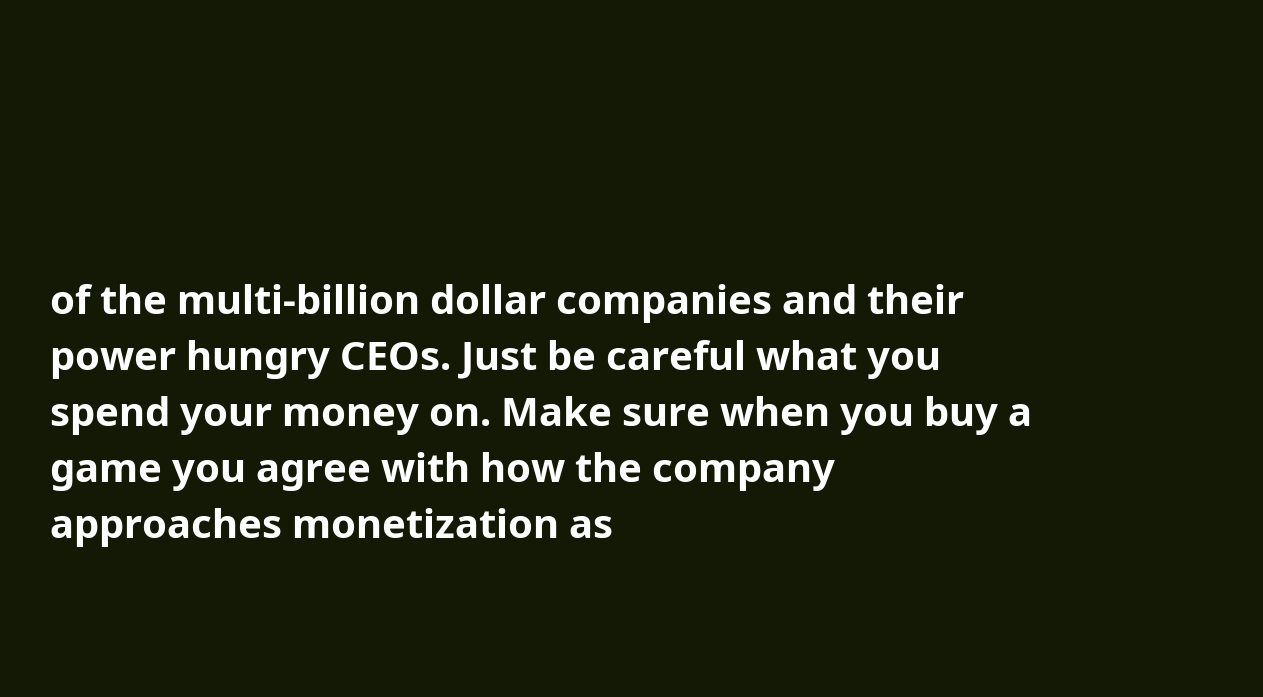of the multi-billion dollar companies and their power hungry CEOs. Just be careful what you spend your money on. Make sure when you buy a game you agree with how the company approaches monetization as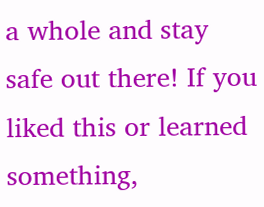a whole and stay safe out there! If you liked this or learned something,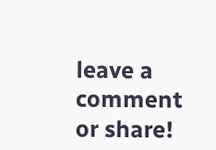leave a comment or share!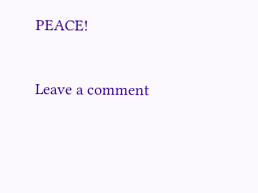PEACE!

Leave a comment